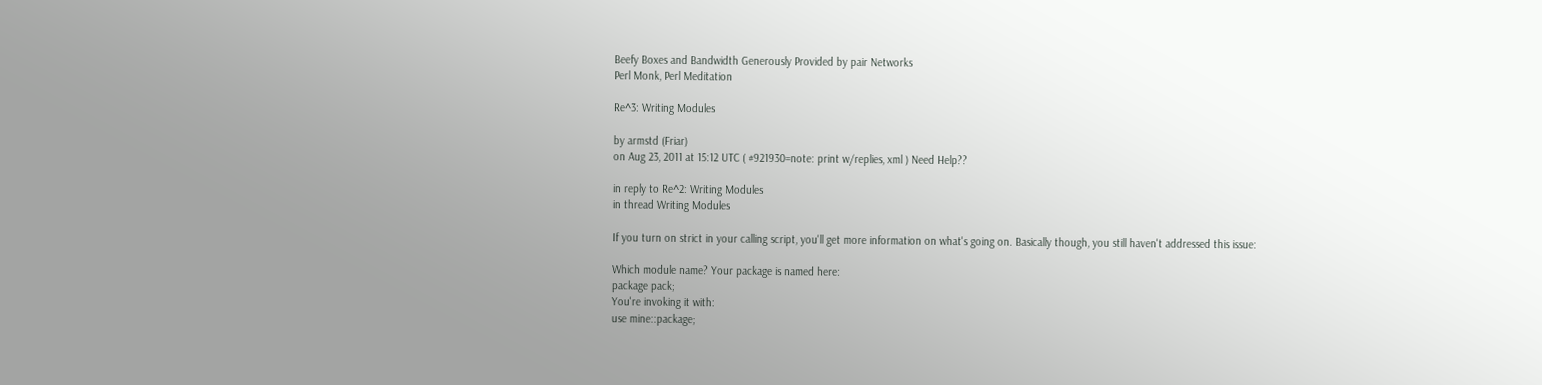Beefy Boxes and Bandwidth Generously Provided by pair Networks
Perl Monk, Perl Meditation

Re^3: Writing Modules

by armstd (Friar)
on Aug 23, 2011 at 15:12 UTC ( #921930=note: print w/replies, xml ) Need Help??

in reply to Re^2: Writing Modules
in thread Writing Modules

If you turn on strict in your calling script, you'll get more information on what's going on. Basically though, you still haven't addressed this issue:

Which module name? Your package is named here:
package pack;
You're invoking it with:
use mine::package;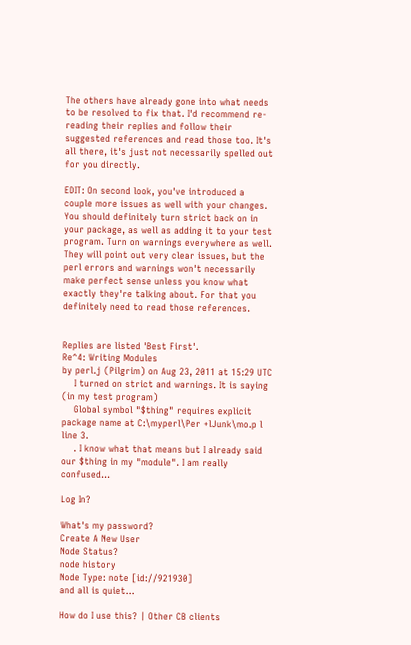The others have already gone into what needs to be resolved to fix that. I'd recommend re-reading their replies and follow their suggested references and read those too. It's all there, it's just not necessarily spelled out for you directly.

EDIT: On second look, you've introduced a couple more issues as well with your changes. You should definitely turn strict back on in your package, as well as adding it to your test program. Turn on warnings everywhere as well. They will point out very clear issues, but the perl errors and warnings won't necessarily make perfect sense unless you know what exactly they're talking about. For that you definitely need to read those references.


Replies are listed 'Best First'.
Re^4: Writing Modules
by perl.j (Pilgrim) on Aug 23, 2011 at 15:29 UTC
    I turned on strict and warnings. It is saying (in my test program)
    Global symbol "$thing" requires explicit package name at C:\myperl\Per +lJunk\mo.p l line 3.
    . I know what that means but I already said our $thing in my "module". I am really confused...

Log In?

What's my password?
Create A New User
Node Status?
node history
Node Type: note [id://921930]
and all is quiet...

How do I use this? | Other CB clients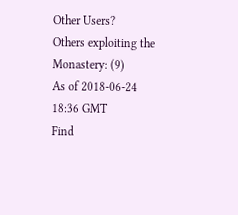Other Users?
Others exploiting the Monastery: (9)
As of 2018-06-24 18:36 GMT
Find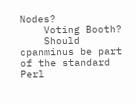Nodes?
    Voting Booth?
    Should cpanminus be part of the standard Perl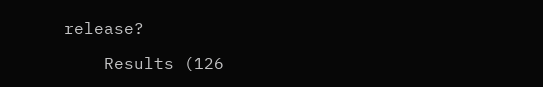release?

    Results (126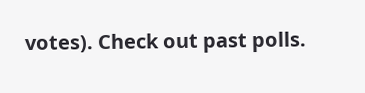votes). Check out past polls.